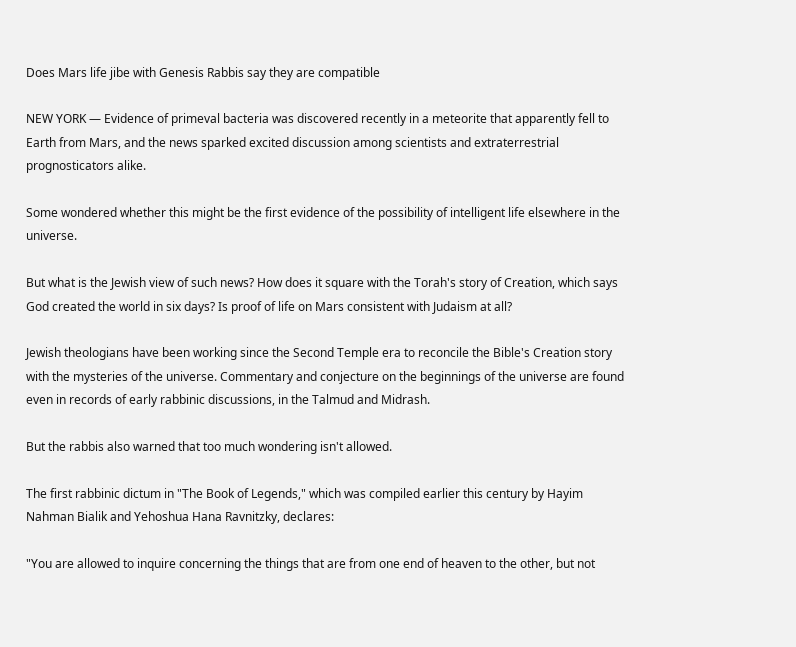Does Mars life jibe with Genesis Rabbis say they are compatible

NEW YORK — Evidence of primeval bacteria was discovered recently in a meteorite that apparently fell to Earth from Mars, and the news sparked excited discussion among scientists and extraterrestrial prognosticators alike.

Some wondered whether this might be the first evidence of the possibility of intelligent life elsewhere in the universe.

But what is the Jewish view of such news? How does it square with the Torah's story of Creation, which says God created the world in six days? Is proof of life on Mars consistent with Judaism at all?

Jewish theologians have been working since the Second Temple era to reconcile the Bible's Creation story with the mysteries of the universe. Commentary and conjecture on the beginnings of the universe are found even in records of early rabbinic discussions, in the Talmud and Midrash.

But the rabbis also warned that too much wondering isn't allowed.

The first rabbinic dictum in "The Book of Legends," which was compiled earlier this century by Hayim Nahman Bialik and Yehoshua Hana Ravnitzky, declares:

"You are allowed to inquire concerning the things that are from one end of heaven to the other, but not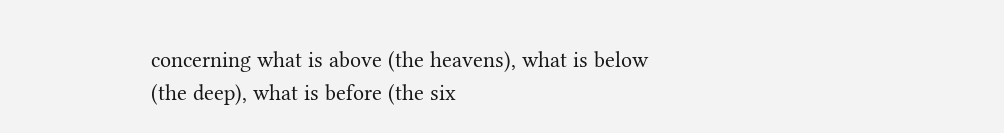concerning what is above (the heavens), what is below (the deep), what is before (the six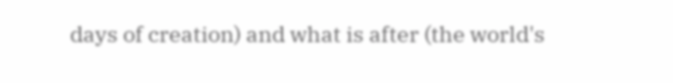days of creation) and what is after (the world's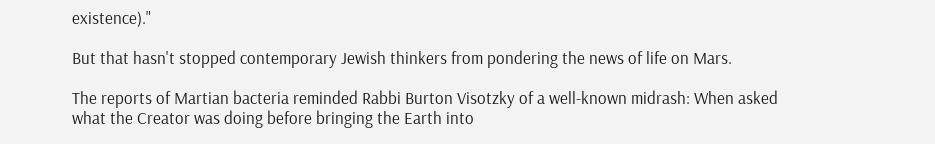existence)."

But that hasn't stopped contemporary Jewish thinkers from pondering the news of life on Mars.

The reports of Martian bacteria reminded Rabbi Burton Visotzky of a well-known midrash: When asked what the Creator was doing before bringing the Earth into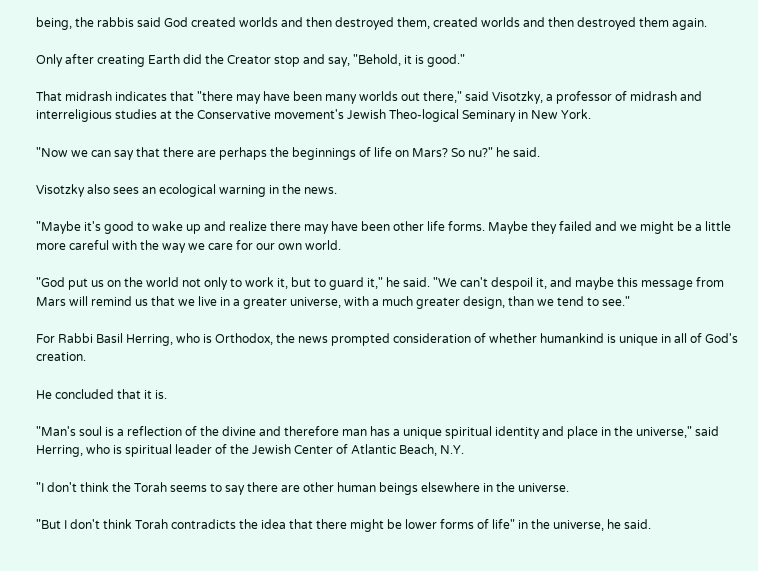being, the rabbis said God created worlds and then destroyed them, created worlds and then destroyed them again.

Only after creating Earth did the Creator stop and say, "Behold, it is good."

That midrash indicates that "there may have been many worlds out there," said Visotzky, a professor of midrash and interreligious studies at the Conservative movement's Jewish Theo-logical Seminary in New York.

"Now we can say that there are perhaps the beginnings of life on Mars? So nu?" he said.

Visotzky also sees an ecological warning in the news.

"Maybe it's good to wake up and realize there may have been other life forms. Maybe they failed and we might be a little more careful with the way we care for our own world.

"God put us on the world not only to work it, but to guard it," he said. "We can't despoil it, and maybe this message from Mars will remind us that we live in a greater universe, with a much greater design, than we tend to see."

For Rabbi Basil Herring, who is Orthodox, the news prompted consideration of whether humankind is unique in all of God's creation.

He concluded that it is.

"Man's soul is a reflection of the divine and therefore man has a unique spiritual identity and place in the universe," said Herring, who is spiritual leader of the Jewish Center of Atlantic Beach, N.Y.

"I don't think the Torah seems to say there are other human beings elsewhere in the universe.

"But I don't think Torah contradicts the idea that there might be lower forms of life" in the universe, he said.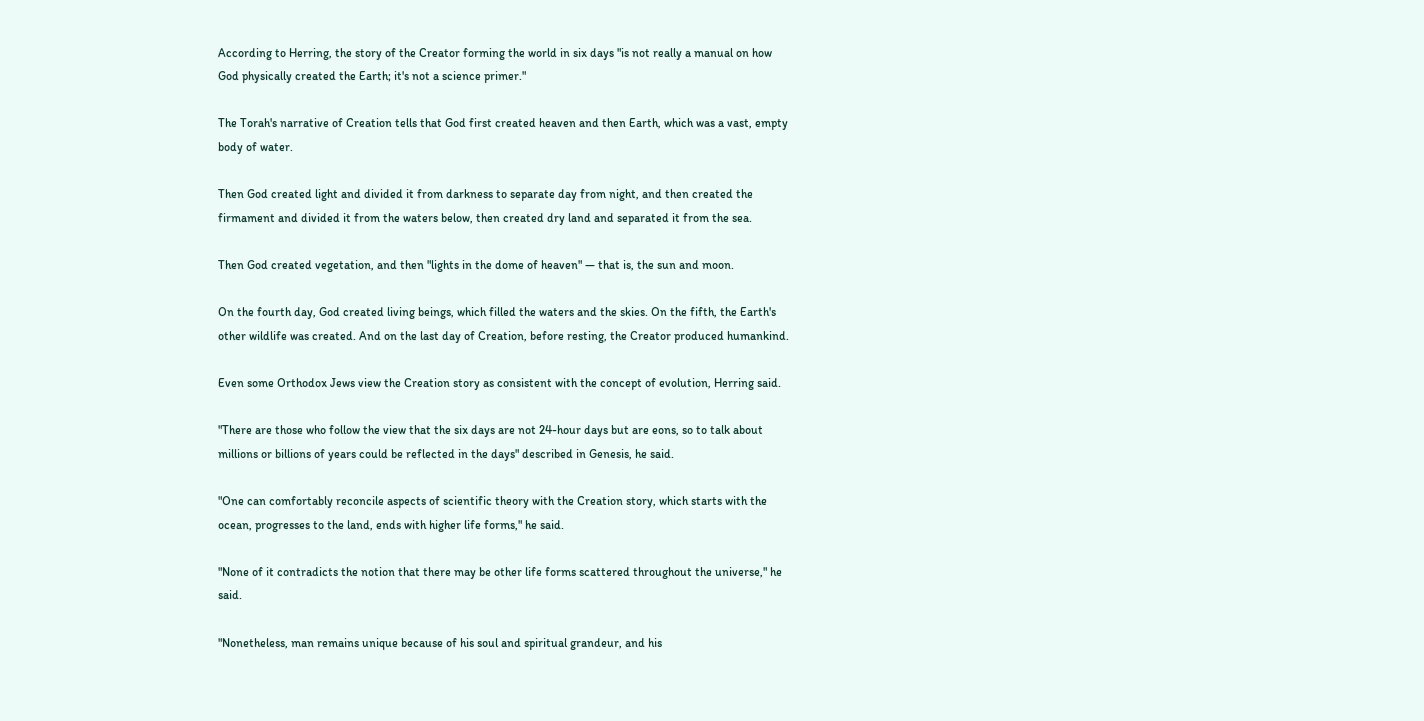According to Herring, the story of the Creator forming the world in six days "is not really a manual on how God physically created the Earth; it's not a science primer."

The Torah's narrative of Creation tells that God first created heaven and then Earth, which was a vast, empty body of water.

Then God created light and divided it from darkness to separate day from night, and then created the firmament and divided it from the waters below, then created dry land and separated it from the sea.

Then God created vegetation, and then "lights in the dome of heaven" — that is, the sun and moon.

On the fourth day, God created living beings, which filled the waters and the skies. On the fifth, the Earth's other wildlife was created. And on the last day of Creation, before resting, the Creator produced humankind.

Even some Orthodox Jews view the Creation story as consistent with the concept of evolution, Herring said.

"There are those who follow the view that the six days are not 24-hour days but are eons, so to talk about millions or billions of years could be reflected in the days" described in Genesis, he said.

"One can comfortably reconcile aspects of scientific theory with the Creation story, which starts with the ocean, progresses to the land, ends with higher life forms," he said.

"None of it contradicts the notion that there may be other life forms scattered throughout the universe," he said.

"Nonetheless, man remains unique because of his soul and spiritual grandeur, and his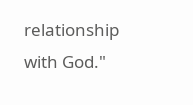relationship with God."